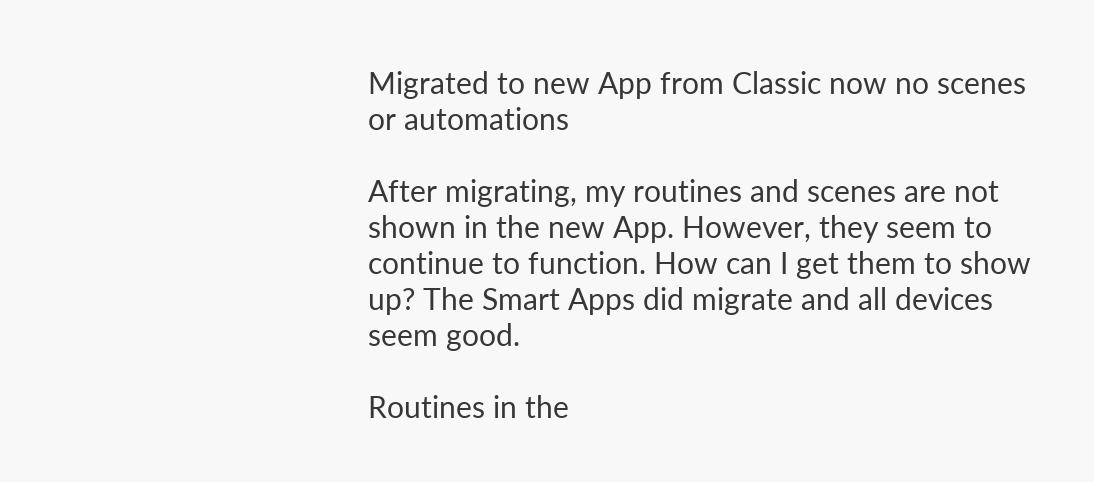Migrated to new App from Classic now no scenes or automations

After migrating, my routines and scenes are not shown in the new App. However, they seem to continue to function. How can I get them to show up? The Smart Apps did migrate and all devices seem good.

Routines in the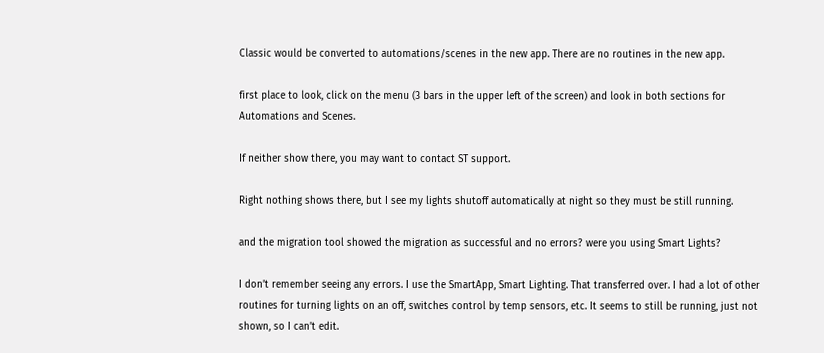Classic would be converted to automations/scenes in the new app. There are no routines in the new app.

first place to look, click on the menu (3 bars in the upper left of the screen) and look in both sections for Automations and Scenes.

If neither show there, you may want to contact ST support.

Right nothing shows there, but I see my lights shutoff automatically at night so they must be still running.

and the migration tool showed the migration as successful and no errors? were you using Smart Lights?

I don’t remember seeing any errors. I use the SmartApp, Smart Lighting. That transferred over. I had a lot of other routines for turning lights on an off, switches control by temp sensors, etc. It seems to still be running, just not shown, so I can’t edit.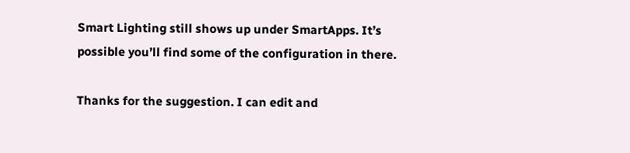Smart Lighting still shows up under SmartApps. It’s possible you’ll find some of the configuration in there.

Thanks for the suggestion. I can edit and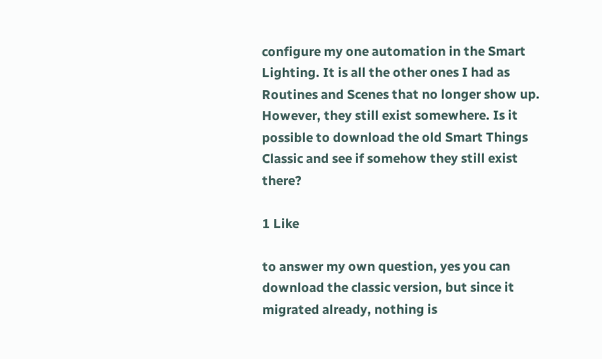configure my one automation in the Smart Lighting. It is all the other ones I had as Routines and Scenes that no longer show up. However, they still exist somewhere. Is it possible to download the old Smart Things Classic and see if somehow they still exist there?

1 Like

to answer my own question, yes you can download the classic version, but since it migrated already, nothing is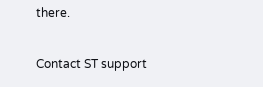there.

Contact ST support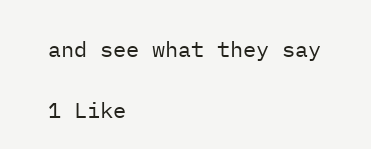and see what they say

1 Like